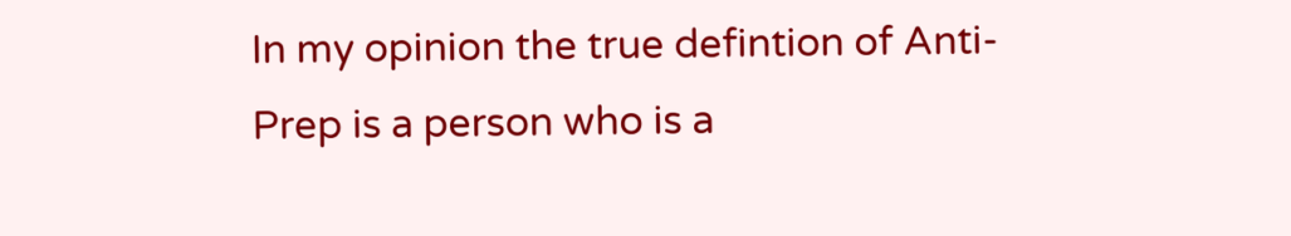In my opinion the true defintion of Anti-Prep is a person who is a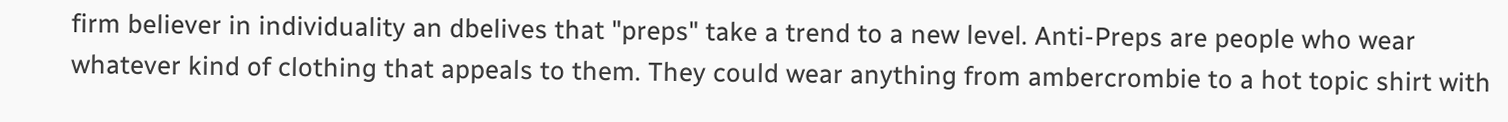firm believer in individuality an dbelives that "preps" take a trend to a new level. Anti-Preps are people who wear whatever kind of clothing that appeals to them. They could wear anything from ambercrombie to a hot topic shirt with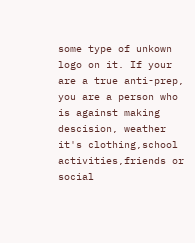some type of unkown logo on it. If your are a true anti-prep, you are a person who is against making descision, weather it's clothing,school activities,friends or social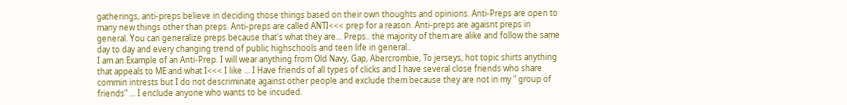gatherings, anti-preps believe in deciding those things based on their own thoughts and opinions. Anti-Preps are open to many new things other than preps. Anti-preps are called ANTI<<< prep for a reason. Anti-preps are agaisnt preps in general. You can generalize preps because that's what they are... Preps.. the majority of them are alike and follow the same day to day and every changing trend of public highschools and teen life in general..
I am an Example of an Anti-Prep. I will wear anything from Old Navy, Gap, Abercrombie, To jerseys, hot topic shirts anything that appeals to ME and what I<<< I like ... I Have friends of all types of clicks and I have several close friends who share commin intrests but I do not descriminate against other people and exclude them because they are not in my " group of friends" ... I enclude anyone who wants to be incuded.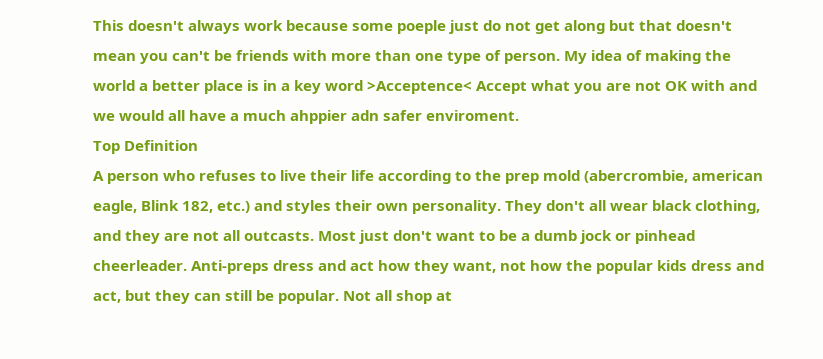This doesn't always work because some poeple just do not get along but that doesn't mean you can't be friends with more than one type of person. My idea of making the world a better place is in a key word >Acceptence< Accept what you are not OK with and we would all have a much ahppier adn safer enviroment.
Top Definition
A person who refuses to live their life according to the prep mold (abercrombie, american eagle, Blink 182, etc.) and styles their own personality. They don't all wear black clothing, and they are not all outcasts. Most just don't want to be a dumb jock or pinhead cheerleader. Anti-preps dress and act how they want, not how the popular kids dress and act, but they can still be popular. Not all shop at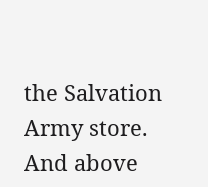the Salvation Army store. And above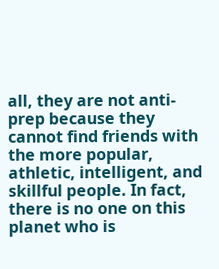all, they are not anti-prep because they cannot find friends with the more popular, athletic, intelligent, and skillful people. In fact, there is no one on this planet who is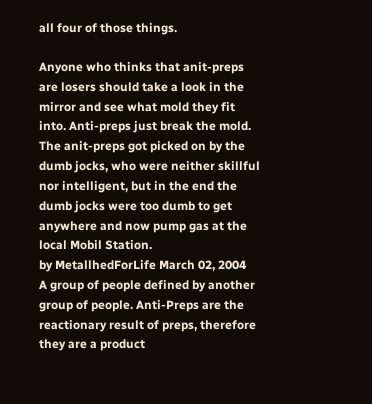all four of those things.

Anyone who thinks that anit-preps are losers should take a look in the mirror and see what mold they fit into. Anti-preps just break the mold.
The anit-preps got picked on by the dumb jocks, who were neither skillful nor intelligent, but in the end the dumb jocks were too dumb to get anywhere and now pump gas at the local Mobil Station.
by MetallhedForLife March 02, 2004
A group of people defined by another group of people. Anti-Preps are the reactionary result of preps, therefore they are a product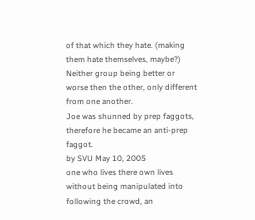of that which they hate. (making them hate themselves, maybe?) Neither group being better or worse then the other, only different from one another.
Joe was shunned by prep faggots, therefore he became an anti-prep faggot.
by SVU May 10, 2005
one who lives there own lives without being manipulated into following the crowd, an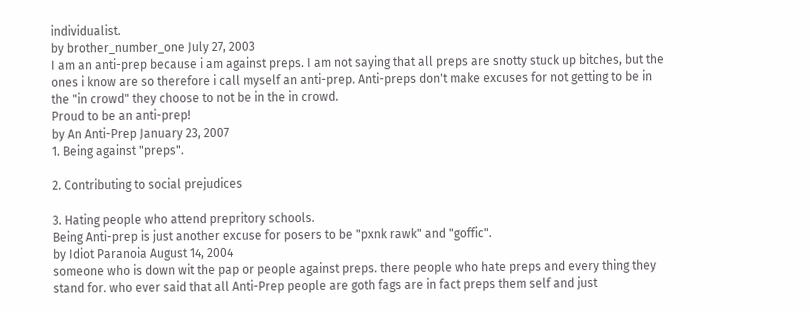individualist.
by brother_number_one July 27, 2003
I am an anti-prep because i am against preps. I am not saying that all preps are snotty stuck up bitches, but the ones i know are so therefore i call myself an anti-prep. Anti-preps don't make excuses for not getting to be in the "in crowd" they choose to not be in the in crowd.
Proud to be an anti-prep!
by An Anti-Prep January 23, 2007
1. Being against "preps".

2. Contributing to social prejudices

3. Hating people who attend prepritory schools.
Being Anti-prep is just another excuse for posers to be "pxnk rawk" and "goffic".
by Idiot Paranoia August 14, 2004
someone who is down wit the pap or people against preps. there people who hate preps and every thing they stand for. who ever said that all Anti-Prep people are goth fags are in fact preps them self and just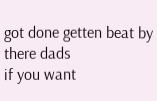got done getten beat by there dads
if you want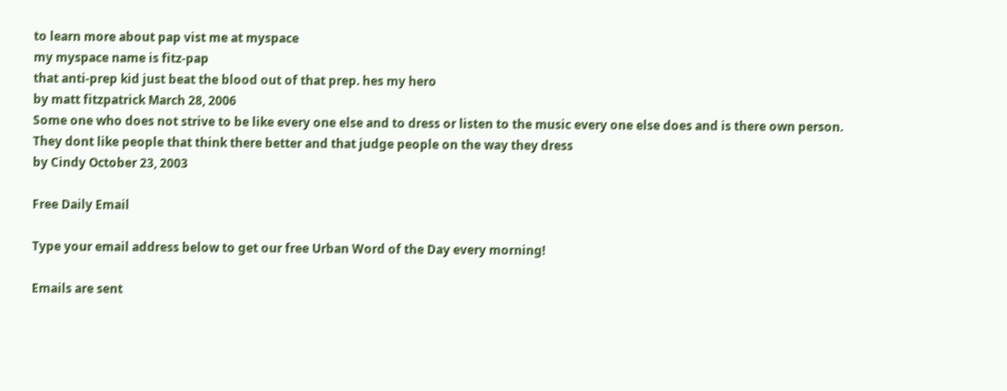to learn more about pap vist me at myspace
my myspace name is fitz-pap
that anti-prep kid just beat the blood out of that prep. hes my hero
by matt fitzpatrick March 28, 2006
Some one who does not strive to be like every one else and to dress or listen to the music every one else does and is there own person.
They dont like people that think there better and that judge people on the way they dress
by Cindy October 23, 2003

Free Daily Email

Type your email address below to get our free Urban Word of the Day every morning!

Emails are sent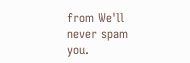from We'll never spam you.